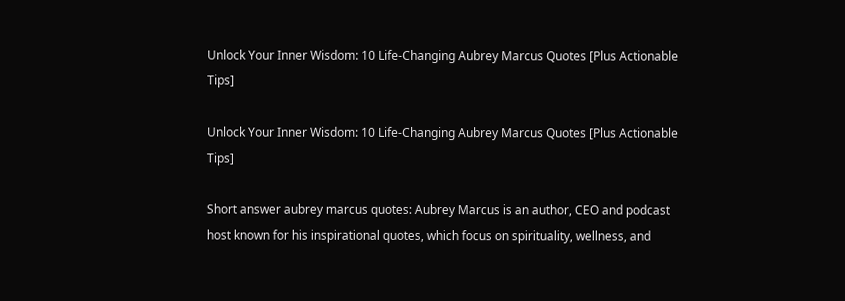Unlock Your Inner Wisdom: 10 Life-Changing Aubrey Marcus Quotes [Plus Actionable Tips]

Unlock Your Inner Wisdom: 10 Life-Changing Aubrey Marcus Quotes [Plus Actionable Tips]

Short answer aubrey marcus quotes: Aubrey Marcus is an author, CEO and podcast host known for his inspirational quotes, which focus on spirituality, wellness, and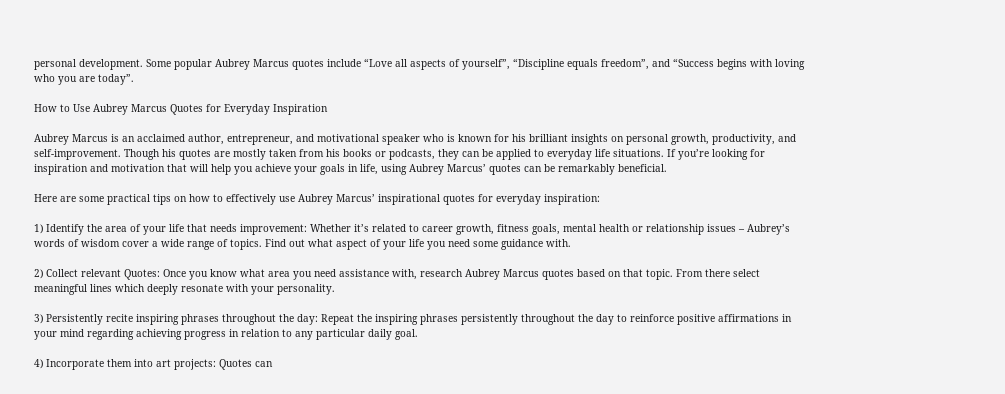personal development. Some popular Aubrey Marcus quotes include “Love all aspects of yourself”, “Discipline equals freedom”, and “Success begins with loving who you are today”.

How to Use Aubrey Marcus Quotes for Everyday Inspiration

Aubrey Marcus is an acclaimed author, entrepreneur, and motivational speaker who is known for his brilliant insights on personal growth, productivity, and self-improvement. Though his quotes are mostly taken from his books or podcasts, they can be applied to everyday life situations. If you’re looking for inspiration and motivation that will help you achieve your goals in life, using Aubrey Marcus’ quotes can be remarkably beneficial.

Here are some practical tips on how to effectively use Aubrey Marcus’ inspirational quotes for everyday inspiration:

1) Identify the area of your life that needs improvement: Whether it’s related to career growth, fitness goals, mental health or relationship issues – Aubrey’s words of wisdom cover a wide range of topics. Find out what aspect of your life you need some guidance with.

2) Collect relevant Quotes: Once you know what area you need assistance with, research Aubrey Marcus quotes based on that topic. From there select meaningful lines which deeply resonate with your personality.

3) Persistently recite inspiring phrases throughout the day: Repeat the inspiring phrases persistently throughout the day to reinforce positive affirmations in your mind regarding achieving progress in relation to any particular daily goal.

4) Incorporate them into art projects: Quotes can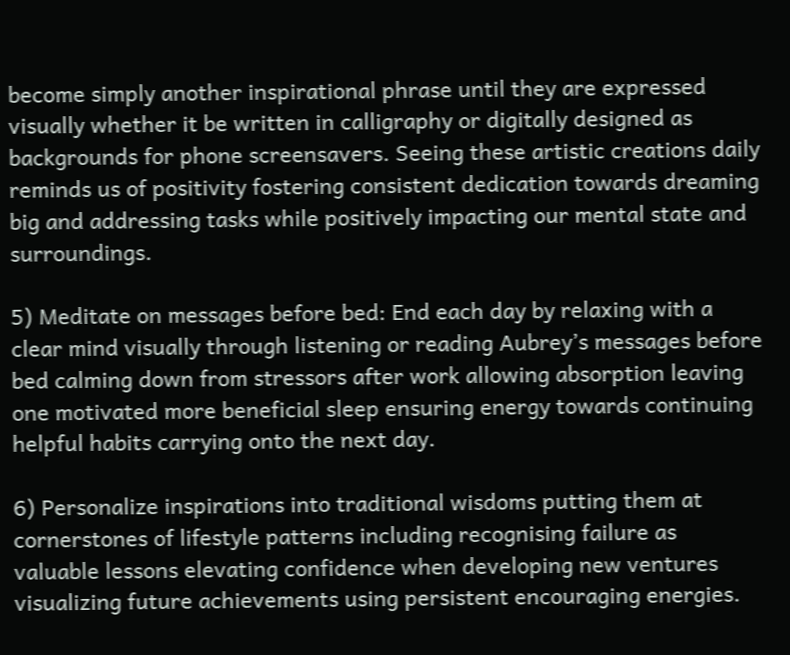become simply another inspirational phrase until they are expressed visually whether it be written in calligraphy or digitally designed as backgrounds for phone screensavers. Seeing these artistic creations daily reminds us of positivity fostering consistent dedication towards dreaming big and addressing tasks while positively impacting our mental state and surroundings.

5) Meditate on messages before bed: End each day by relaxing with a clear mind visually through listening or reading Aubrey’s messages before bed calming down from stressors after work allowing absorption leaving one motivated more beneficial sleep ensuring energy towards continuing helpful habits carrying onto the next day.

6) Personalize inspirations into traditional wisdoms putting them at cornerstones of lifestyle patterns including recognising failure as valuable lessons elevating confidence when developing new ventures visualizing future achievements using persistent encouraging energies.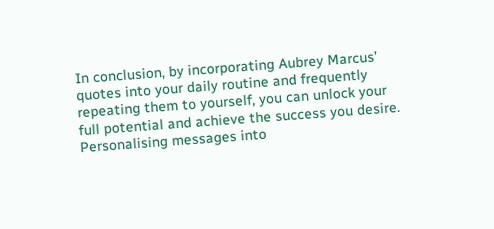In conclusion, by incorporating Aubrey Marcus’ quotes into your daily routine and frequently repeating them to yourself, you can unlock your full potential and achieve the success you desire. Personalising messages into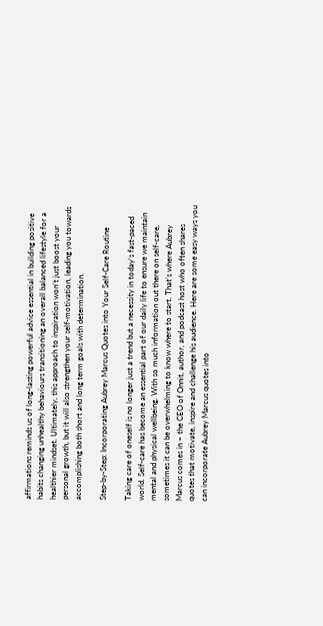affirmations reminds us of long-lasting powerful advice essential in building positive habits changing unhealthy behaviours transitioning an overall balanced lifestyle for a healthier mindset. Ultimately, this approach to inspiration won’t just boost your personal growth, but it will also strengthen your self-motivation, leading you towards accomplishing both short and long term goals with determination.

Step-by-Step: Incorporating Aubrey Marcus Quotes into Your Self-Care Routine

Taking care of oneself is no longer just a trend but a necessity in today’s fast-paced world. Self-care has become an essential part of our daily life to ensure we maintain mental and physical wellbeing. With so much information out there on self-care, sometimes it can be overwhelming to know where to start. That’s where Aubrey Marcus comes in – the CEO of Onnit, author, and podcast host who often shares quotes that motivate, inspire and challenge his audience. Here are some easy ways you can incorporate Aubrey Marcus quotes into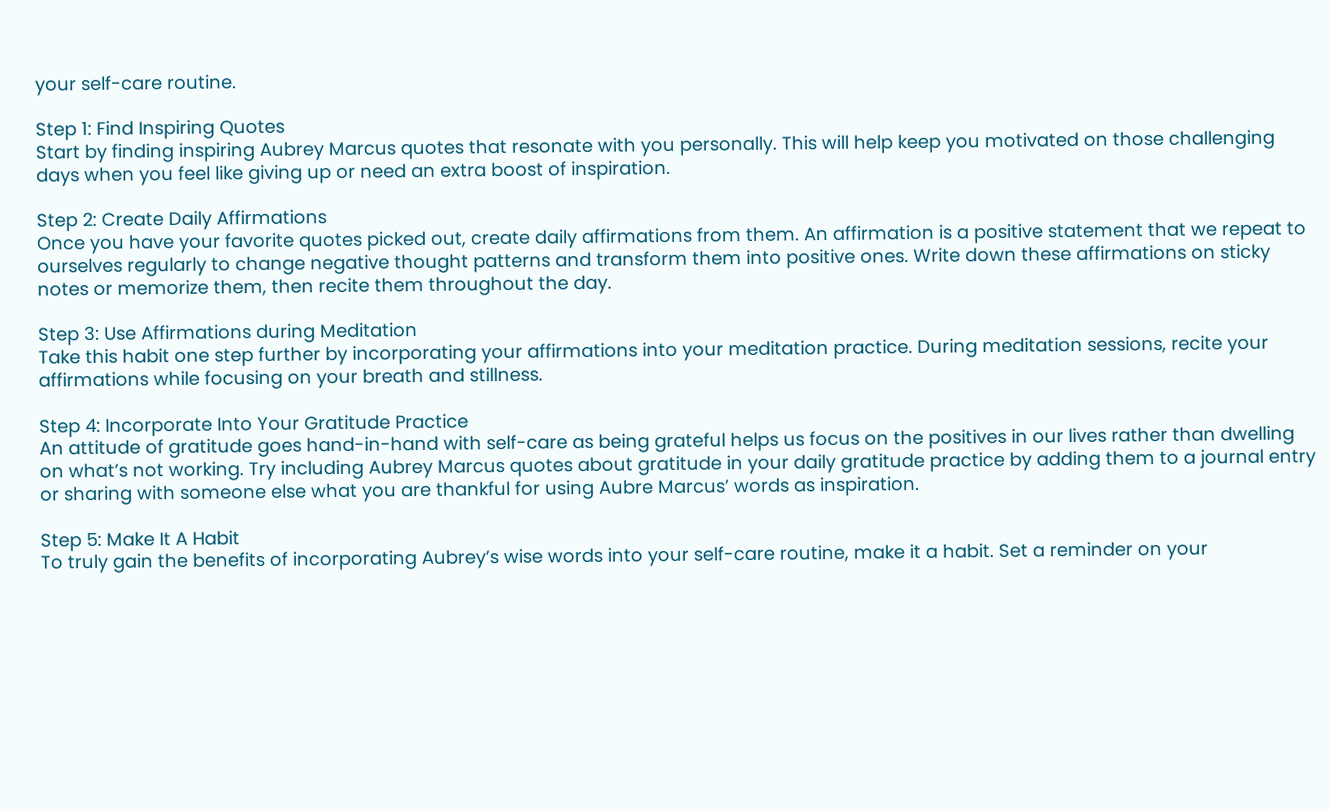your self-care routine.

Step 1: Find Inspiring Quotes
Start by finding inspiring Aubrey Marcus quotes that resonate with you personally. This will help keep you motivated on those challenging days when you feel like giving up or need an extra boost of inspiration.

Step 2: Create Daily Affirmations
Once you have your favorite quotes picked out, create daily affirmations from them. An affirmation is a positive statement that we repeat to ourselves regularly to change negative thought patterns and transform them into positive ones. Write down these affirmations on sticky notes or memorize them, then recite them throughout the day.

Step 3: Use Affirmations during Meditation
Take this habit one step further by incorporating your affirmations into your meditation practice. During meditation sessions, recite your affirmations while focusing on your breath and stillness.

Step 4: Incorporate Into Your Gratitude Practice
An attitude of gratitude goes hand-in-hand with self-care as being grateful helps us focus on the positives in our lives rather than dwelling on what’s not working. Try including Aubrey Marcus quotes about gratitude in your daily gratitude practice by adding them to a journal entry or sharing with someone else what you are thankful for using Aubre Marcus’ words as inspiration.

Step 5: Make It A Habit
To truly gain the benefits of incorporating Aubrey’s wise words into your self-care routine, make it a habit. Set a reminder on your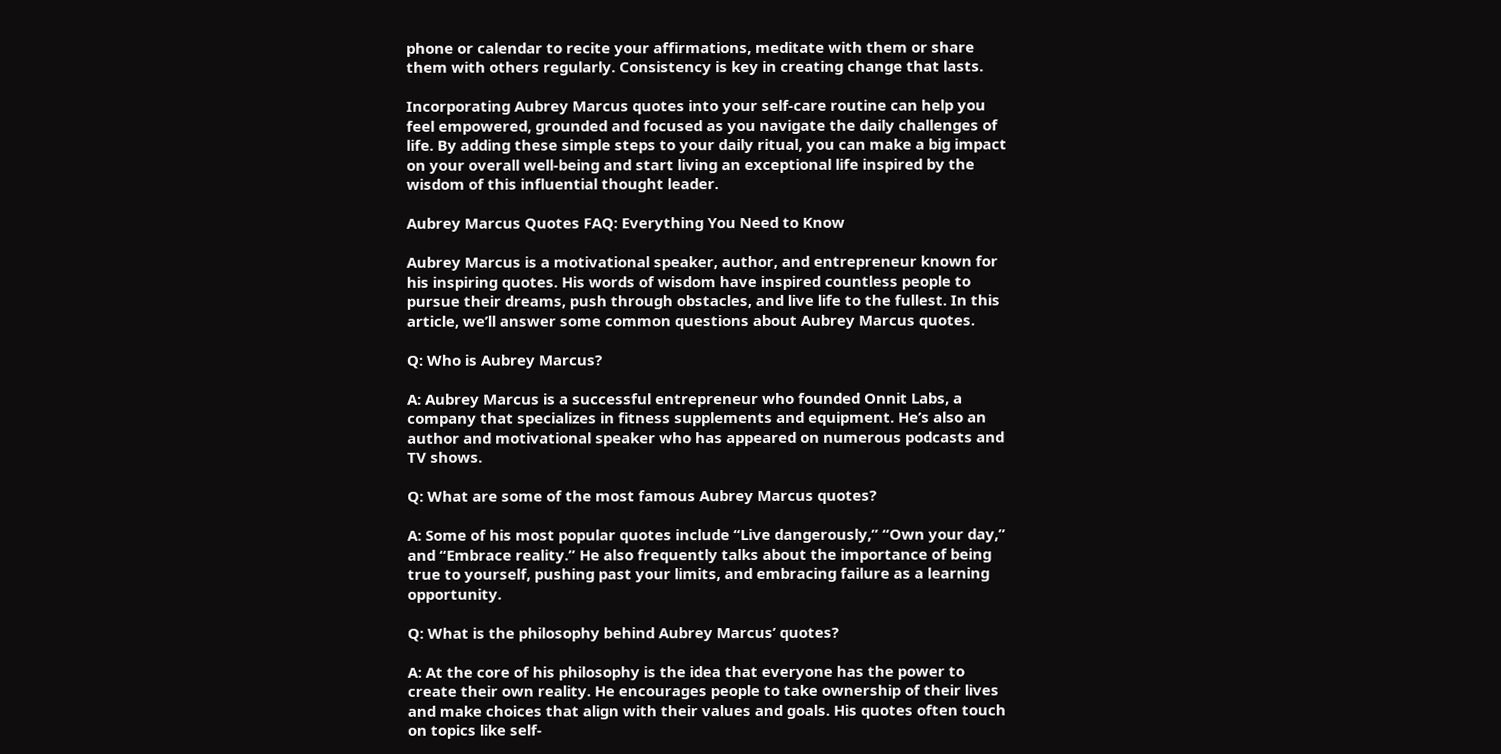phone or calendar to recite your affirmations, meditate with them or share them with others regularly. Consistency is key in creating change that lasts.

Incorporating Aubrey Marcus quotes into your self-care routine can help you feel empowered, grounded and focused as you navigate the daily challenges of life. By adding these simple steps to your daily ritual, you can make a big impact on your overall well-being and start living an exceptional life inspired by the wisdom of this influential thought leader.

Aubrey Marcus Quotes FAQ: Everything You Need to Know

Aubrey Marcus is a motivational speaker, author, and entrepreneur known for his inspiring quotes. His words of wisdom have inspired countless people to pursue their dreams, push through obstacles, and live life to the fullest. In this article, we’ll answer some common questions about Aubrey Marcus quotes.

Q: Who is Aubrey Marcus?

A: Aubrey Marcus is a successful entrepreneur who founded Onnit Labs, a company that specializes in fitness supplements and equipment. He’s also an author and motivational speaker who has appeared on numerous podcasts and TV shows.

Q: What are some of the most famous Aubrey Marcus quotes?

A: Some of his most popular quotes include “Live dangerously,” “Own your day,” and “Embrace reality.” He also frequently talks about the importance of being true to yourself, pushing past your limits, and embracing failure as a learning opportunity.

Q: What is the philosophy behind Aubrey Marcus’ quotes?

A: At the core of his philosophy is the idea that everyone has the power to create their own reality. He encourages people to take ownership of their lives and make choices that align with their values and goals. His quotes often touch on topics like self-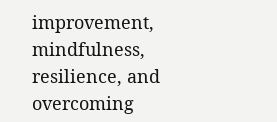improvement, mindfulness, resilience, and overcoming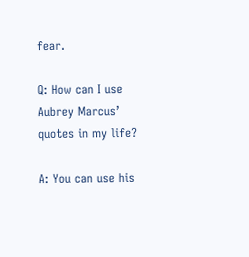fear.

Q: How can I use Aubrey Marcus’ quotes in my life?

A: You can use his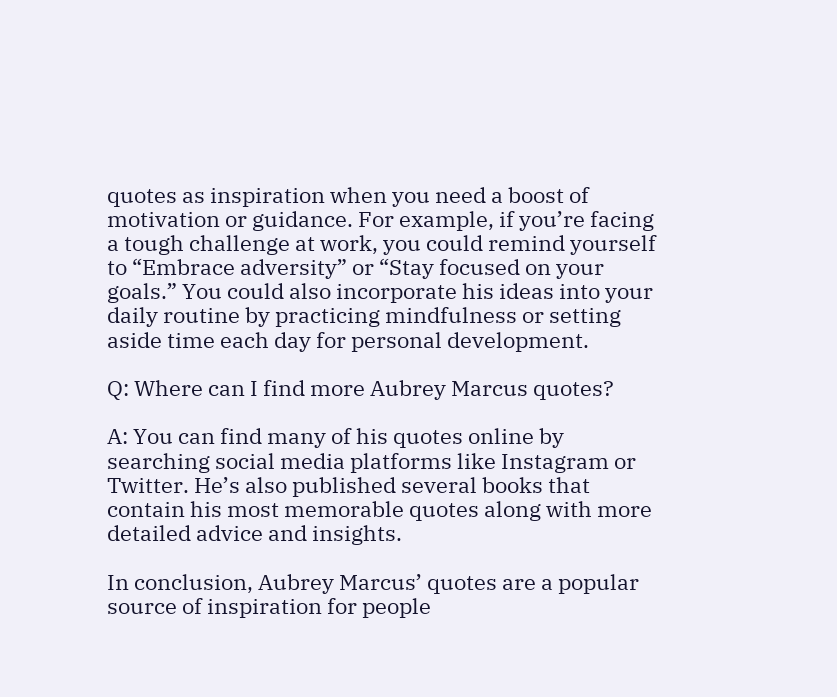quotes as inspiration when you need a boost of motivation or guidance. For example, if you’re facing a tough challenge at work, you could remind yourself to “Embrace adversity” or “Stay focused on your goals.” You could also incorporate his ideas into your daily routine by practicing mindfulness or setting aside time each day for personal development.

Q: Where can I find more Aubrey Marcus quotes?

A: You can find many of his quotes online by searching social media platforms like Instagram or Twitter. He’s also published several books that contain his most memorable quotes along with more detailed advice and insights.

In conclusion, Aubrey Marcus’ quotes are a popular source of inspiration for people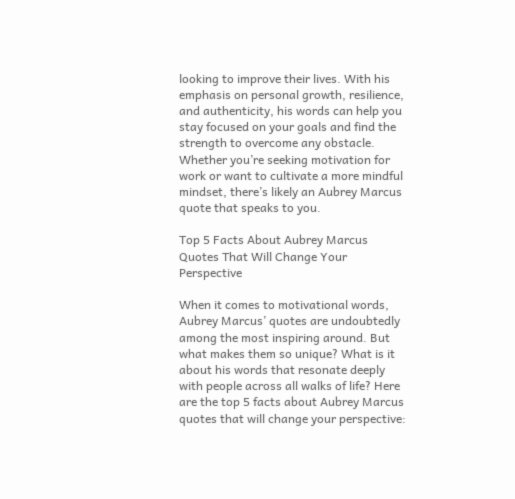looking to improve their lives. With his emphasis on personal growth, resilience, and authenticity, his words can help you stay focused on your goals and find the strength to overcome any obstacle. Whether you’re seeking motivation for work or want to cultivate a more mindful mindset, there’s likely an Aubrey Marcus quote that speaks to you.

Top 5 Facts About Aubrey Marcus Quotes That Will Change Your Perspective

When it comes to motivational words, Aubrey Marcus’ quotes are undoubtedly among the most inspiring around. But what makes them so unique? What is it about his words that resonate deeply with people across all walks of life? Here are the top 5 facts about Aubrey Marcus quotes that will change your perspective: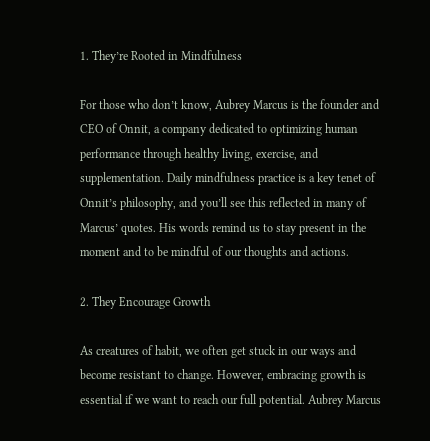1. They’re Rooted in Mindfulness

For those who don’t know, Aubrey Marcus is the founder and CEO of Onnit, a company dedicated to optimizing human performance through healthy living, exercise, and supplementation. Daily mindfulness practice is a key tenet of Onnit’s philosophy, and you’ll see this reflected in many of Marcus’ quotes. His words remind us to stay present in the moment and to be mindful of our thoughts and actions.

2. They Encourage Growth

As creatures of habit, we often get stuck in our ways and become resistant to change. However, embracing growth is essential if we want to reach our full potential. Aubrey Marcus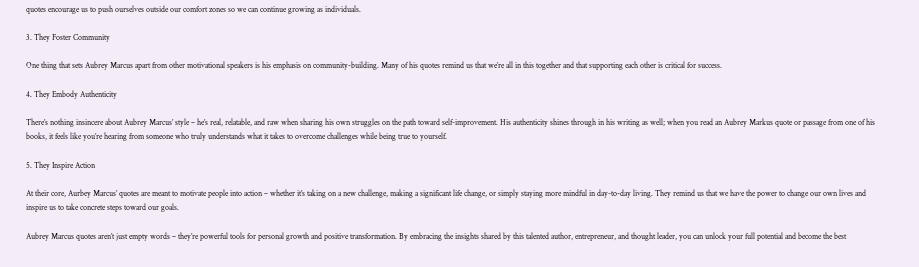quotes encourage us to push ourselves outside our comfort zones so we can continue growing as individuals.

3. They Foster Community

One thing that sets Aubrey Marcus apart from other motivational speakers is his emphasis on community-building. Many of his quotes remind us that we’re all in this together and that supporting each other is critical for success.

4. They Embody Authenticity

There’s nothing insincere about Aubrey Marcus’ style – he’s real, relatable, and raw when sharing his own struggles on the path toward self-improvement. His authenticity shines through in his writing as well; when you read an Aubrey Markus quote or passage from one of his books, it feels like you’re hearing from someone who truly understands what it takes to overcome challenges while being true to yourself.

5. They Inspire Action

At their core, Aurbey Marcus’ quotes are meant to motivate people into action – whether it’s taking on a new challenge, making a significant life change, or simply staying more mindful in day-to-day living. They remind us that we have the power to change our own lives and inspire us to take concrete steps toward our goals.

Aubrey Marcus quotes aren’t just empty words – they’re powerful tools for personal growth and positive transformation. By embracing the insights shared by this talented author, entrepreneur, and thought leader, you can unlock your full potential and become the best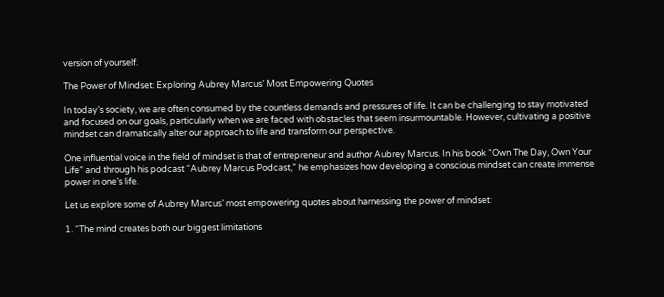version of yourself.

The Power of Mindset: Exploring Aubrey Marcus’ Most Empowering Quotes

In today’s society, we are often consumed by the countless demands and pressures of life. It can be challenging to stay motivated and focused on our goals, particularly when we are faced with obstacles that seem insurmountable. However, cultivating a positive mindset can dramatically alter our approach to life and transform our perspective.

One influential voice in the field of mindset is that of entrepreneur and author Aubrey Marcus. In his book “Own The Day, Own Your Life” and through his podcast “Aubrey Marcus Podcast,” he emphasizes how developing a conscious mindset can create immense power in one’s life.

Let us explore some of Aubrey Marcus’ most empowering quotes about harnessing the power of mindset:

1. “The mind creates both our biggest limitations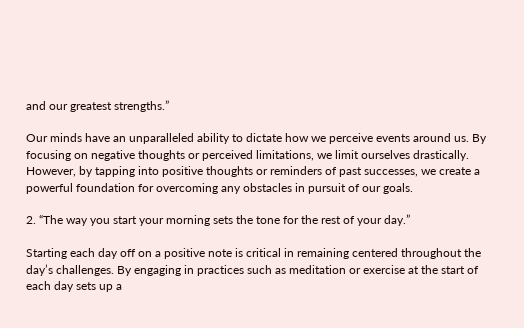and our greatest strengths.”

Our minds have an unparalleled ability to dictate how we perceive events around us. By focusing on negative thoughts or perceived limitations, we limit ourselves drastically. However, by tapping into positive thoughts or reminders of past successes, we create a powerful foundation for overcoming any obstacles in pursuit of our goals.

2. “The way you start your morning sets the tone for the rest of your day.”

Starting each day off on a positive note is critical in remaining centered throughout the day’s challenges. By engaging in practices such as meditation or exercise at the start of each day sets up a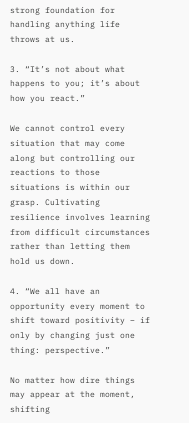strong foundation for handling anything life throws at us.

3. “It’s not about what happens to you; it’s about how you react.”

We cannot control every situation that may come along but controlling our reactions to those situations is within our grasp. Cultivating resilience involves learning from difficult circumstances rather than letting them hold us down.

4. “We all have an opportunity every moment to shift toward positivity – if only by changing just one thing: perspective.”

No matter how dire things may appear at the moment, shifting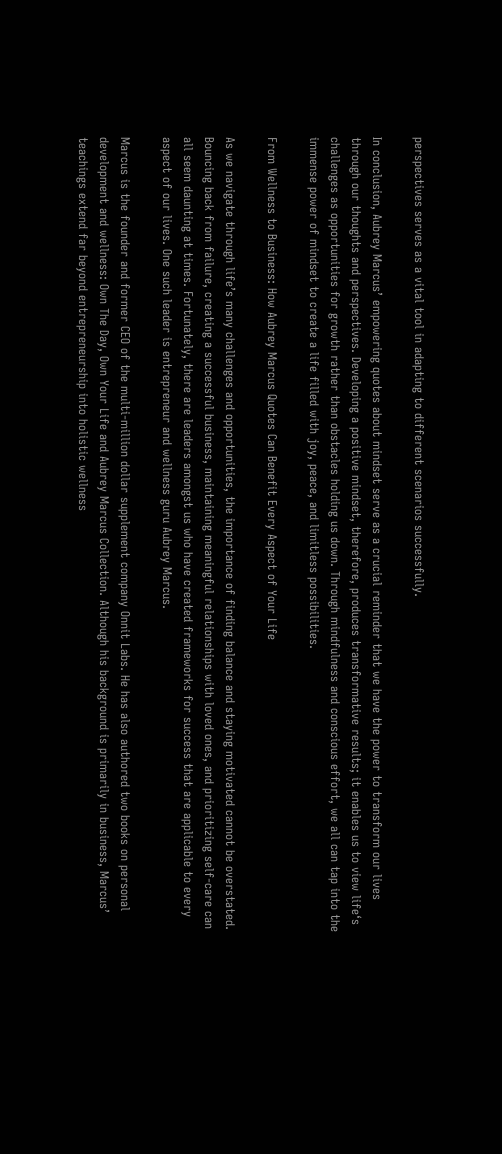perspectives serves as a vital tool in adapting to different scenarios successfully.

In conclusion, Aubrey Marcus’ empowering quotes about mindset serve as a crucial reminder that we have the power to transform our lives through our thoughts and perspectives. Developing a positive mindset, therefore, produces transformative results; it enables us to view life‘s challenges as opportunities for growth rather than obstacles holding us down. Through mindfulness and conscious effort, we all can tap into the immense power of mindset to create a life filled with joy, peace, and limitless possibilities.

From Wellness to Business: How Aubrey Marcus Quotes Can Benefit Every Aspect of Your Life

As we navigate through life’s many challenges and opportunities, the importance of finding balance and staying motivated cannot be overstated. Bouncing back from failure, creating a successful business, maintaining meaningful relationships with loved ones, and prioritizing self-care can all seem daunting at times. Fortunately, there are leaders amongst us who have created frameworks for success that are applicable to every aspect of our lives. One such leader is entrepreneur and wellness guru Aubrey Marcus.

Marcus is the founder and former CEO of the multi-million dollar supplement company Onnit Labs. He has also authored two books on personal development and wellness: Own The Day, Own Your Life and Aubrey Marcus Collection. Although his background is primarily in business, Marcus’ teachings extend far beyond entrepreneurship into holistic wellness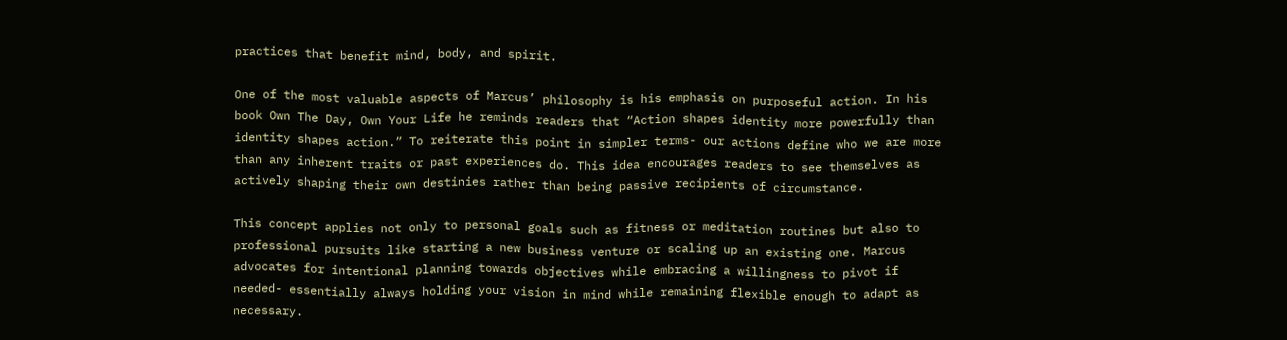practices that benefit mind, body, and spirit.

One of the most valuable aspects of Marcus’ philosophy is his emphasis on purposeful action. In his book Own The Day, Own Your Life he reminds readers that “Action shapes identity more powerfully than identity shapes action.” To reiterate this point in simpler terms- our actions define who we are more than any inherent traits or past experiences do. This idea encourages readers to see themselves as actively shaping their own destinies rather than being passive recipients of circumstance.

This concept applies not only to personal goals such as fitness or meditation routines but also to professional pursuits like starting a new business venture or scaling up an existing one. Marcus advocates for intentional planning towards objectives while embracing a willingness to pivot if needed- essentially always holding your vision in mind while remaining flexible enough to adapt as necessary.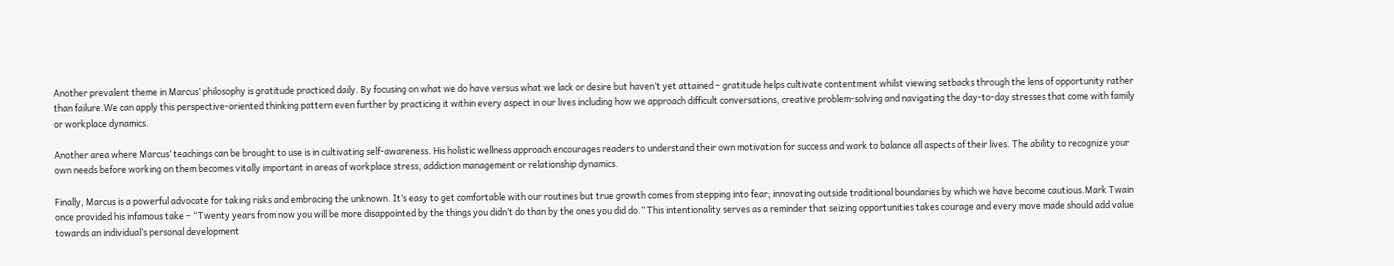Another prevalent theme in Marcus’ philosophy is gratitude practiced daily. By focusing on what we do have versus what we lack or desire but haven’t yet attained – gratitude helps cultivate contentment whilst viewing setbacks through the lens of opportunity rather than failure.We can apply this perspective-oriented thinking pattern even further by practicing it within every aspect in our lives including how we approach difficult conversations, creative problem-solving and navigating the day-to-day stresses that come with family or workplace dynamics.

Another area where Marcus’ teachings can be brought to use is in cultivating self-awareness. His holistic wellness approach encourages readers to understand their own motivation for success and work to balance all aspects of their lives. The ability to recognize your own needs before working on them becomes vitally important in areas of workplace stress, addiction management or relationship dynamics.

Finally, Marcus is a powerful advocate for taking risks and embracing the unknown. It’s easy to get comfortable with our routines but true growth comes from stepping into fear; innovating outside traditional boundaries by which we have become cautious.Mark Twain once provided his infamous take – “Twenty years from now you will be more disappointed by the things you didn’t do than by the ones you did do.” This intentionality serves as a reminder that seizing opportunities takes courage and every move made should add value towards an individual’s personal development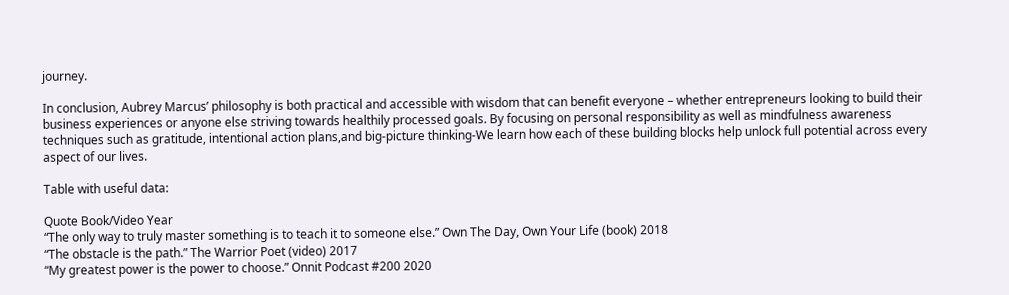journey.

In conclusion, Aubrey Marcus’ philosophy is both practical and accessible with wisdom that can benefit everyone – whether entrepreneurs looking to build their business experiences or anyone else striving towards healthily processed goals. By focusing on personal responsibility as well as mindfulness awareness techniques such as gratitude, intentional action plans,and big-picture thinking-We learn how each of these building blocks help unlock full potential across every aspect of our lives.

Table with useful data:

Quote Book/Video Year
“The only way to truly master something is to teach it to someone else.” Own The Day, Own Your Life (book) 2018
“The obstacle is the path.” The Warrior Poet (video) 2017
“My greatest power is the power to choose.” Onnit Podcast #200 2020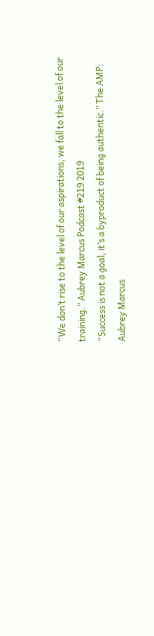“We don’t rise to the level of our aspirations, we fall to the level of our training.” Aubrey Marcus Podcast #219 2019
“Success is not a goal, it’s a byproduct of being authentic.” The AMP: Aubrey Marcus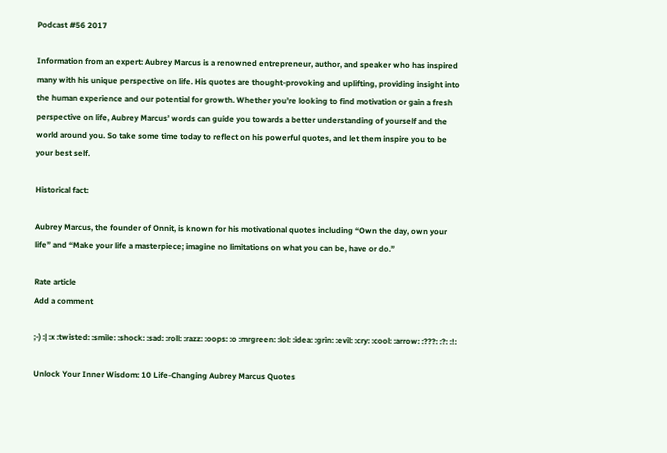Podcast #56 2017

Information from an expert: Aubrey Marcus is a renowned entrepreneur, author, and speaker who has inspired many with his unique perspective on life. His quotes are thought-provoking and uplifting, providing insight into the human experience and our potential for growth. Whether you’re looking to find motivation or gain a fresh perspective on life, Aubrey Marcus’ words can guide you towards a better understanding of yourself and the world around you. So take some time today to reflect on his powerful quotes, and let them inspire you to be your best self.

Historical fact:

Aubrey Marcus, the founder of Onnit, is known for his motivational quotes including “Own the day, own your life” and “Make your life a masterpiece; imagine no limitations on what you can be, have or do.”

Rate article
Add a comment

;-) :| :x :twisted: :smile: :shock: :sad: :roll: :razz: :oops: :o :mrgreen: :lol: :idea: :grin: :evil: :cry: :cool: :arrow: :???: :?: :!:

Unlock Your Inner Wisdom: 10 Life-Changing Aubrey Marcus Quotes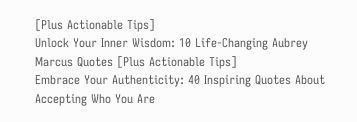[Plus Actionable Tips]
Unlock Your Inner Wisdom: 10 Life-Changing Aubrey Marcus Quotes [Plus Actionable Tips]
Embrace Your Authenticity: 40 Inspiring Quotes About Accepting Who You Are